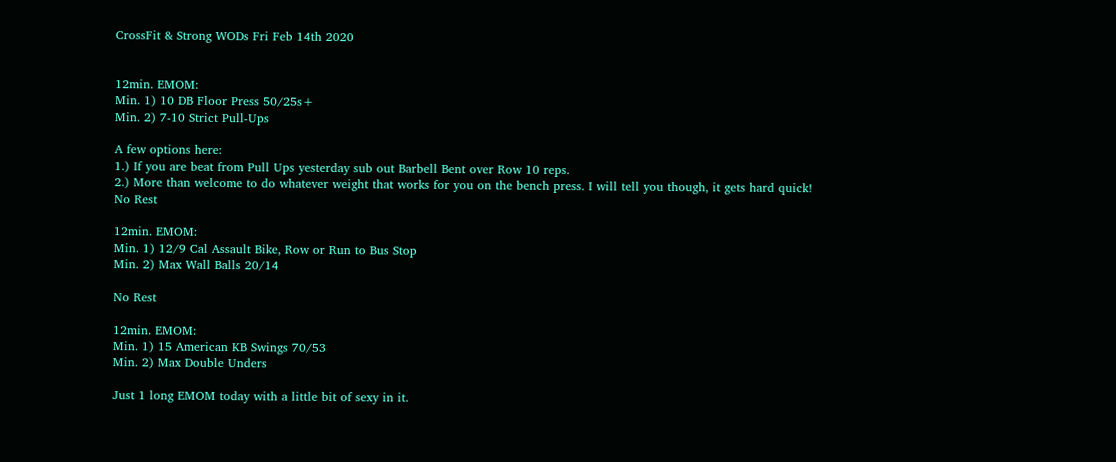CrossFit & Strong WODs Fri Feb 14th 2020


12min. EMOM:
Min. 1) 10 DB Floor Press 50/25s+
Min. 2) 7-10 Strict Pull-Ups

A few options here:
1.) If you are beat from Pull Ups yesterday sub out Barbell Bent over Row 10 reps.
2.) More than welcome to do whatever weight that works for you on the bench press. I will tell you though, it gets hard quick!
No Rest

12min. EMOM:
Min. 1) 12/9 Cal Assault Bike, Row or Run to Bus Stop
Min. 2) Max Wall Balls 20/14

No Rest

12min. EMOM:
Min. 1) 15 American KB Swings 70/53
Min. 2) Max Double Unders

Just 1 long EMOM today with a little bit of sexy in it.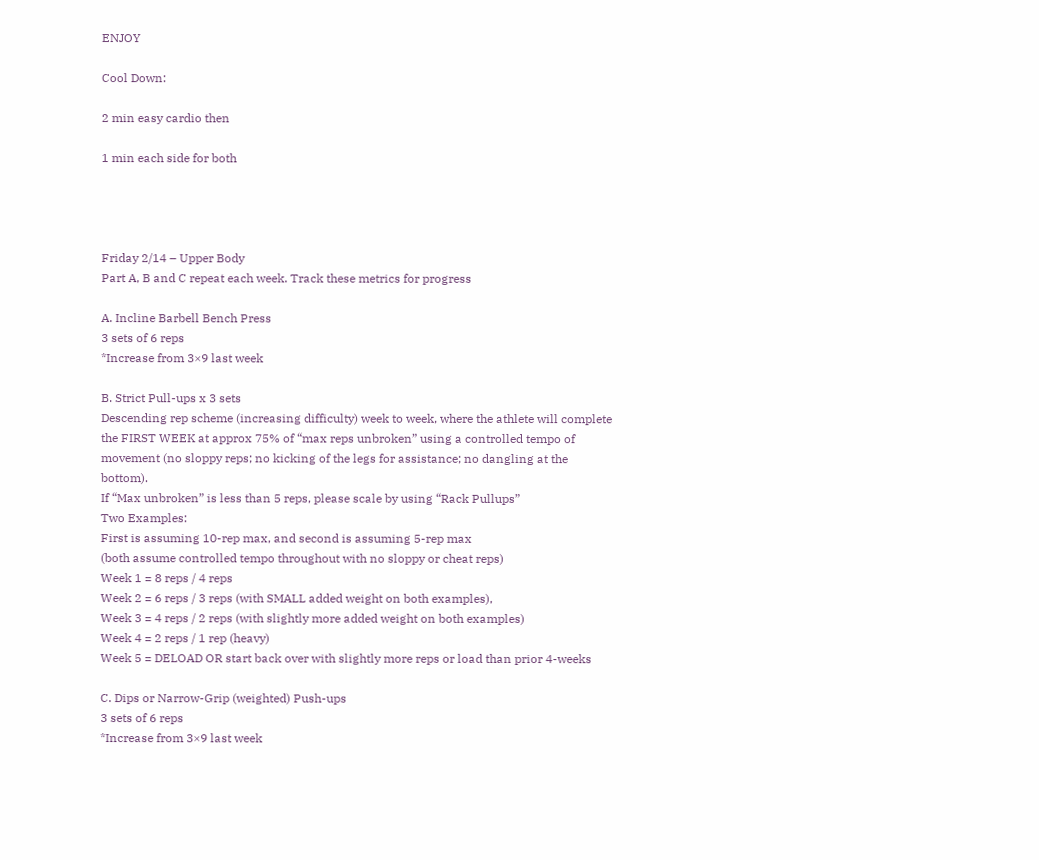ENJOY

Cool Down:

2 min easy cardio then

1 min each side for both




Friday 2/14 – Upper Body
Part A, B and C repeat each week. Track these metrics for progress

A. Incline Barbell Bench Press
3 sets of 6 reps
*Increase from 3×9 last week

B. Strict Pull-ups x 3 sets
Descending rep scheme (increasing difficulty) week to week, where the athlete will complete the FIRST WEEK at approx 75% of “max reps unbroken” using a controlled tempo of movement (no sloppy reps; no kicking of the legs for assistance; no dangling at the bottom).
If “Max unbroken” is less than 5 reps, please scale by using “Rack Pullups”
Two Examples:
First is assuming 10-rep max, and second is assuming 5-rep max
(both assume controlled tempo throughout with no sloppy or cheat reps)
Week 1 = 8 reps / 4 reps
Week 2 = 6 reps / 3 reps (with SMALL added weight on both examples),
Week 3 = 4 reps / 2 reps (with slightly more added weight on both examples)
Week 4 = 2 reps / 1 rep (heavy)
Week 5 = DELOAD OR start back over with slightly more reps or load than prior 4-weeks

C. Dips or Narrow-Grip (weighted) Push-ups
3 sets of 6 reps
*Increase from 3×9 last week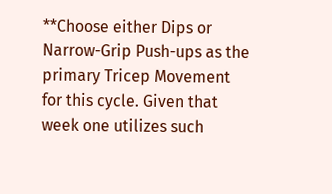**Choose either Dips or Narrow-Grip Push-ups as the primary Tricep Movement for this cycle. Given that week one utilizes such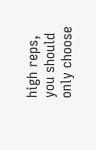high reps, you should only choose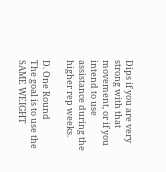Dips if you are very strong with that movement, or if you intend to use assistance during the higher rep weeks.

D. One Round
The goal is to use the SAME WEIGHT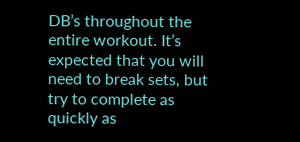DB’s throughout the entire workout. It’s expected that you will need to break sets, but try to complete as quickly as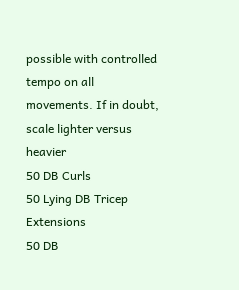possible with controlled tempo on all movements. If in doubt, scale lighter versus heavier
50 DB Curls
50 Lying DB Tricep Extensions
50 DB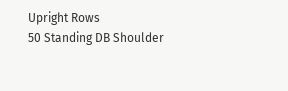Upright Rows
50 Standing DB Shoulder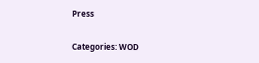Press


Categories: WOD